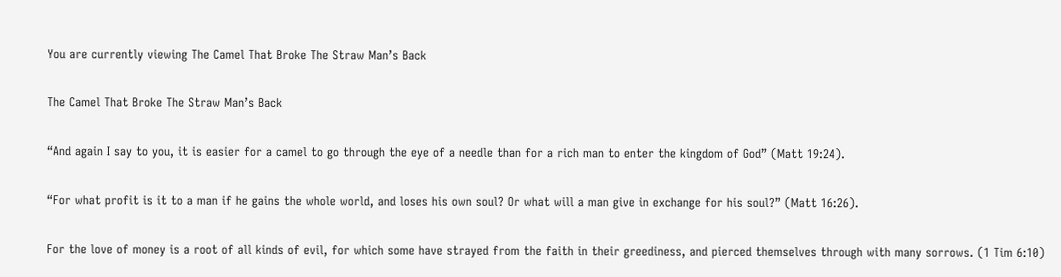You are currently viewing The Camel That Broke The Straw Man’s Back

The Camel That Broke The Straw Man’s Back

“And again I say to you, it is easier for a camel to go through the eye of a needle than for a rich man to enter the kingdom of God” (Matt 19:24).

“For what profit is it to a man if he gains the whole world, and loses his own soul? Or what will a man give in exchange for his soul?” (Matt 16:26).

For the love of money is a root of all kinds of evil, for which some have strayed from the faith in their greediness, and pierced themselves through with many sorrows. (1 Tim 6:10)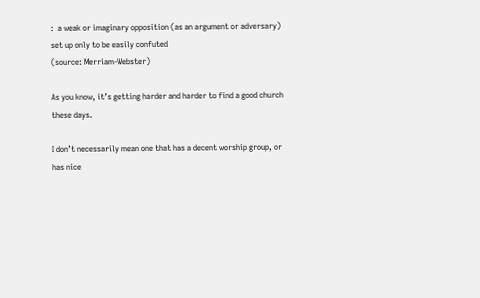:  a weak or imaginary opposition (as an argument or adversary) set up only to be easily confuted
(source: Merriam-Webster)

As you know, it’s getting harder and harder to find a good church these days.

I don’t necessarily mean one that has a decent worship group, or has nice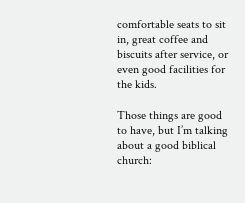comfortable seats to sit in, great coffee and biscuits after service, or even good facilities for the kids.

Those things are good to have, but I’m talking about a good biblical church: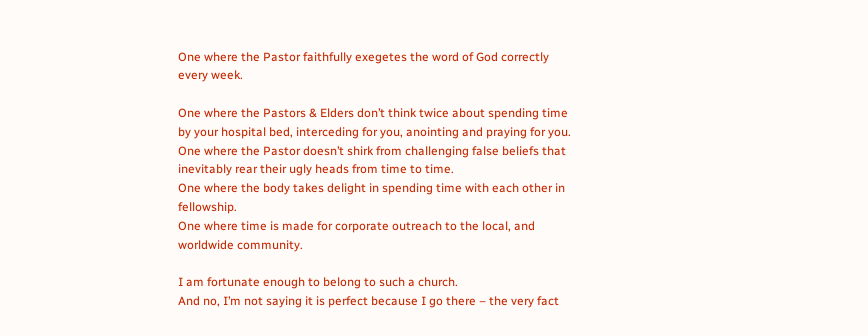One where the Pastor faithfully exegetes the word of God correctly every week.

One where the Pastors & Elders don’t think twice about spending time by your hospital bed, interceding for you, anointing and praying for you.
One where the Pastor doesn’t shirk from challenging false beliefs that inevitably rear their ugly heads from time to time.
One where the body takes delight in spending time with each other in fellowship.
One where time is made for corporate outreach to the local, and worldwide community.

I am fortunate enough to belong to such a church.
And no, I’m not saying it is perfect because I go there – the very fact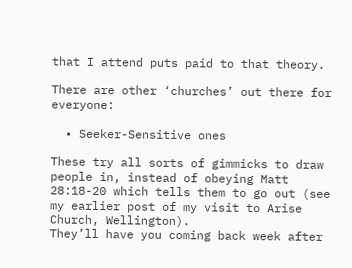that I attend puts paid to that theory.

There are other ‘churches’ out there for everyone:

  • Seeker-Sensitive ones

These try all sorts of gimmicks to draw people in, instead of obeying Matt 28:18-20 which tells them to go out (see my earlier post of my visit to Arise Church, Wellington).
They’ll have you coming back week after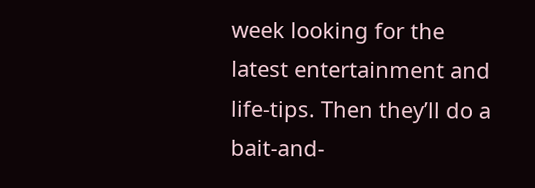week looking for the latest entertainment and life-tips. Then they’ll do a bait-and-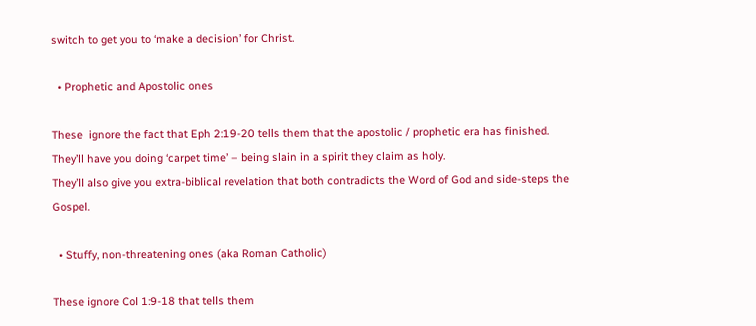switch to get you to ‘make a decision’ for Christ.

  • Prophetic and Apostolic ones

These  ignore the fact that Eph 2:19-20 tells them that the apostolic / prophetic era has finished.
They’ll have you doing ‘carpet time’ – being slain in a spirit they claim as holy.
They’ll also give you extra-biblical revelation that both contradicts the Word of God and side-steps the Gospel.

  • Stuffy, non-threatening ones (aka Roman Catholic)

These ignore Col 1:9-18 that tells them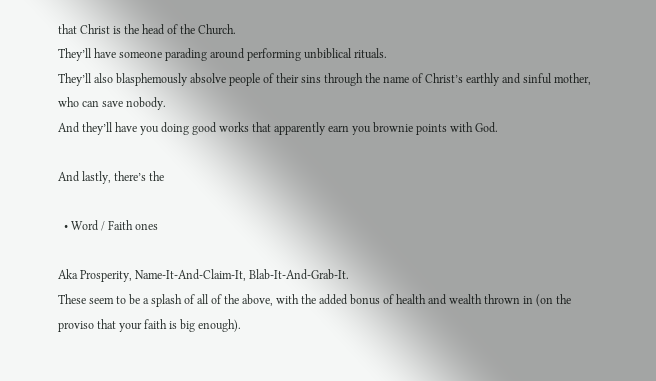that Christ is the head of the Church.
They’ll have someone parading around performing unbiblical rituals.
They’ll also blasphemously absolve people of their sins through the name of Christ’s earthly and sinful mother, who can save nobody.
And they’ll have you doing good works that apparently earn you brownie points with God.

And lastly, there’s the

  • Word / Faith ones

Aka Prosperity, Name-It-And-Claim-It, Blab-It-And-Grab-It.
These seem to be a splash of all of the above, with the added bonus of health and wealth thrown in (on the proviso that your faith is big enough).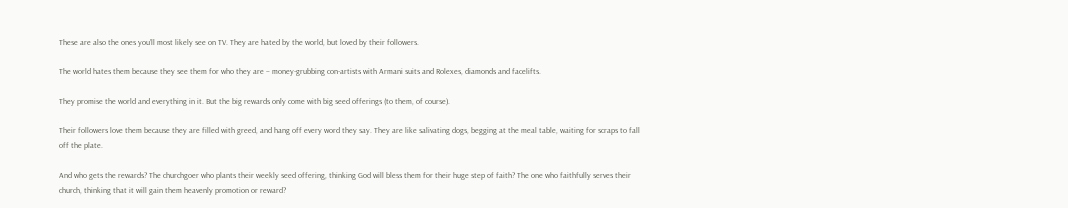These are also the ones you’ll most likely see on TV. They are hated by the world, but loved by their followers.

The world hates them because they see them for who they are – money-grubbing con-artists with Armani suits and Rolexes, diamonds and facelifts.

They promise the world and everything in it. But the big rewards only come with big seed offerings (to them, of course).

Their followers love them because they are filled with greed, and hang off every word they say. They are like salivating dogs, begging at the meal table, waiting for scraps to fall off the plate.

And who gets the rewards? The churchgoer who plants their weekly seed offering, thinking God will bless them for their huge step of faith? The one who faithfully serves their church, thinking that it will gain them heavenly promotion or reward?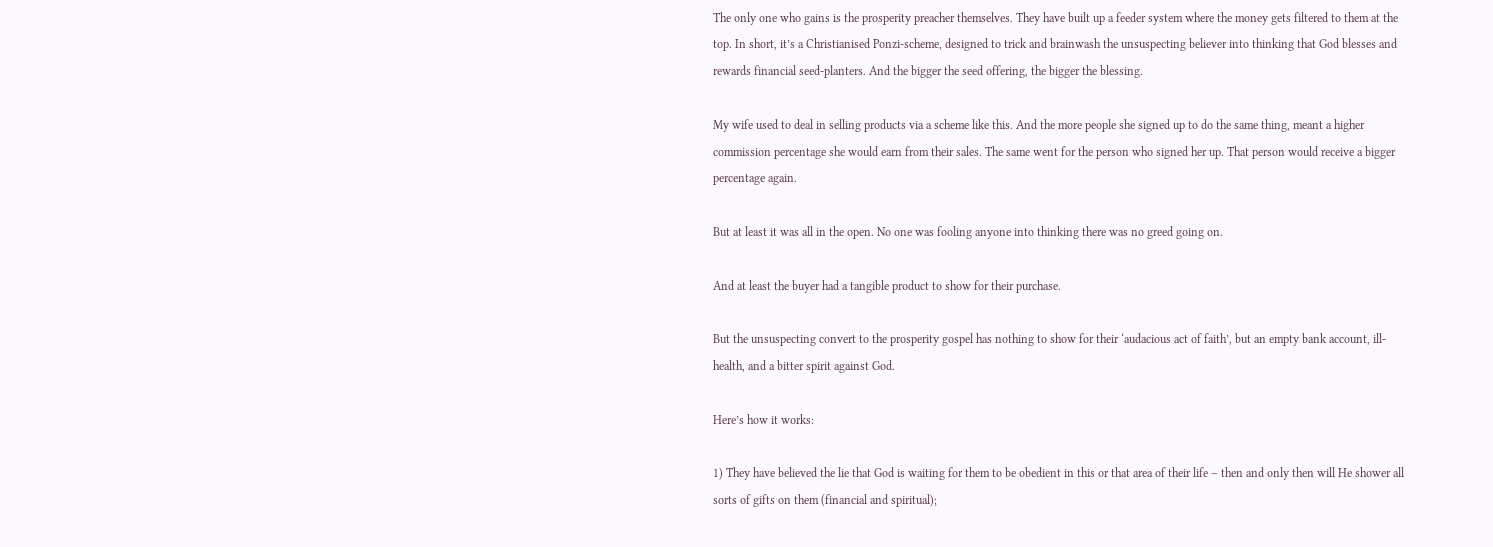The only one who gains is the prosperity preacher themselves. They have built up a feeder system where the money gets filtered to them at the top. In short, it’s a Christianised Ponzi-scheme, designed to trick and brainwash the unsuspecting believer into thinking that God blesses and rewards financial seed-planters. And the bigger the seed offering, the bigger the blessing.

My wife used to deal in selling products via a scheme like this. And the more people she signed up to do the same thing, meant a higher commission percentage she would earn from their sales. The same went for the person who signed her up. That person would receive a bigger percentage again.

But at least it was all in the open. No one was fooling anyone into thinking there was no greed going on.

And at least the buyer had a tangible product to show for their purchase.

But the unsuspecting convert to the prosperity gospel has nothing to show for their ‘audacious act of faith’, but an empty bank account, ill-health, and a bitter spirit against God.

Here’s how it works:

1) They have believed the lie that God is waiting for them to be obedient in this or that area of their life – then and only then will He shower all sorts of gifts on them (financial and spiritual);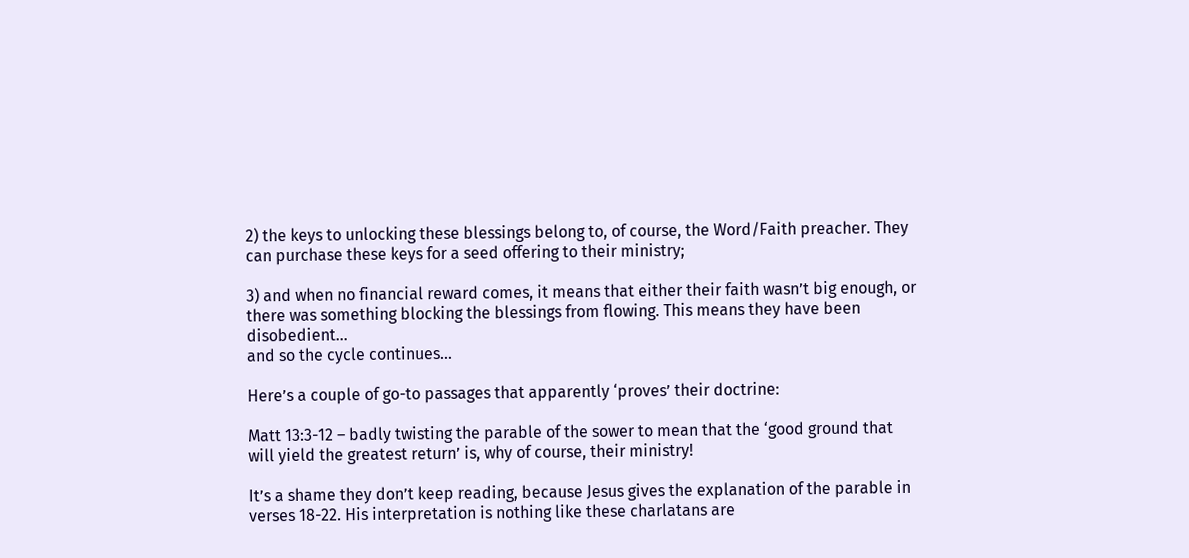2) the keys to unlocking these blessings belong to, of course, the Word/Faith preacher. They can purchase these keys for a seed offering to their ministry;

3) and when no financial reward comes, it means that either their faith wasn’t big enough, or there was something blocking the blessings from flowing. This means they have been disobedient…
and so the cycle continues…

Here’s a couple of go-to passages that apparently ‘proves’ their doctrine:

Matt 13:3-12 – badly twisting the parable of the sower to mean that the ‘good ground that will yield the greatest return’ is, why of course, their ministry!

It’s a shame they don’t keep reading, because Jesus gives the explanation of the parable in verses 18-22. His interpretation is nothing like these charlatans are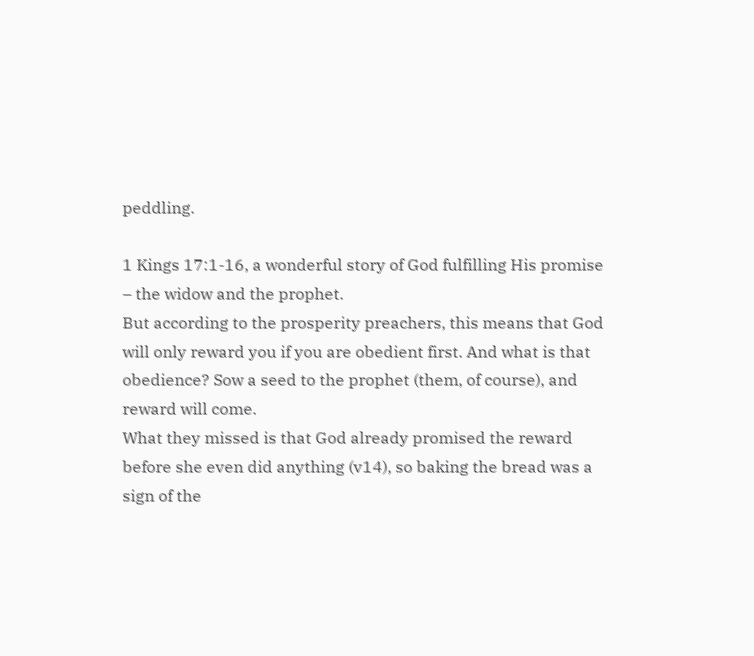peddling.

1 Kings 17:1-16, a wonderful story of God fulfilling His promise – the widow and the prophet.
But according to the prosperity preachers, this means that God will only reward you if you are obedient first. And what is that obedience? Sow a seed to the prophet (them, of course), and reward will come.
What they missed is that God already promised the reward before she even did anything (v14), so baking the bread was a sign of the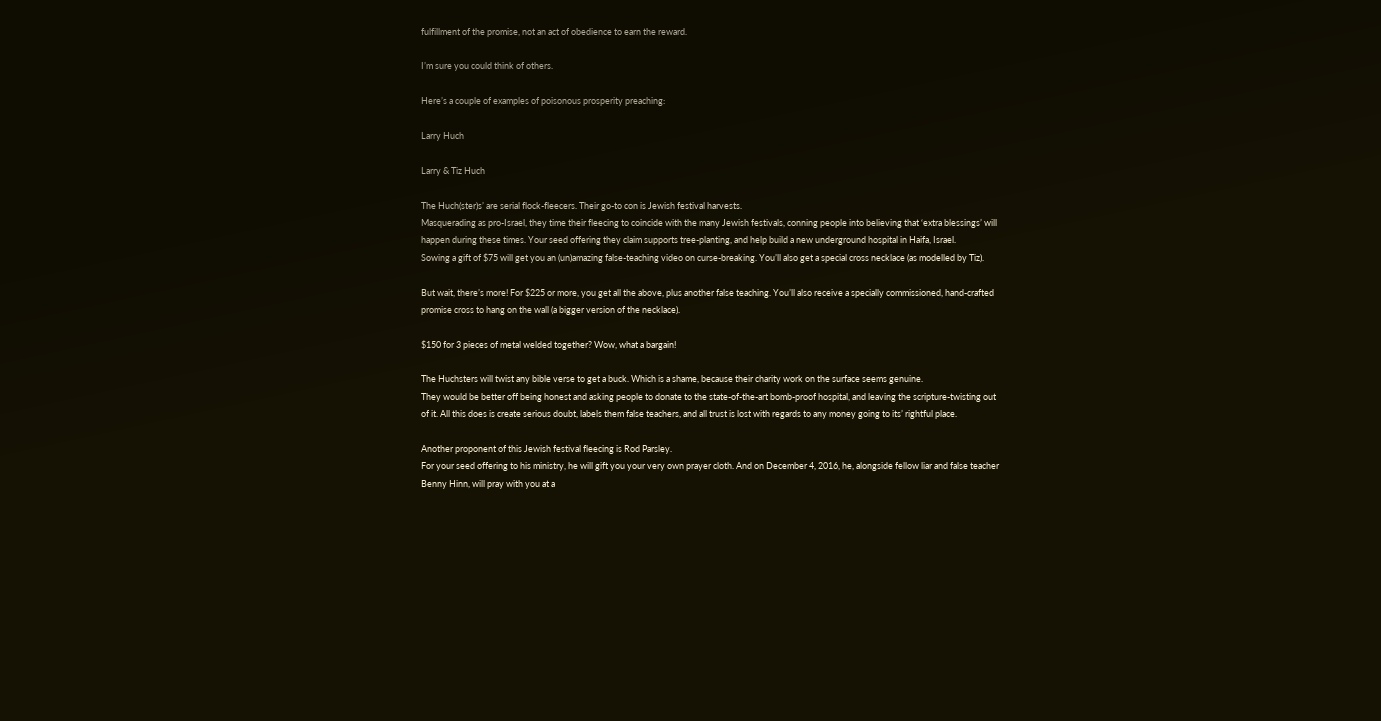fulfillment of the promise, not an act of obedience to earn the reward.

I’m sure you could think of others.

Here’s a couple of examples of poisonous prosperity preaching:

Larry Huch

Larry & Tiz Huch

The Huch(ster)s’ are serial flock-fleecers. Their go-to con is Jewish festival harvests.
Masquerading as pro-Israel, they time their fleecing to coincide with the many Jewish festivals, conning people into believing that ‘extra blessings’ will happen during these times. Your seed offering they claim supports tree-planting, and help build a new underground hospital in Haifa, Israel.
Sowing a gift of $75 will get you an (un)amazing false-teaching video on curse-breaking. You’ll also get a special cross necklace (as modelled by Tiz).

But wait, there’s more! For $225 or more, you get all the above, plus another false teaching. You’ll also receive a specially commissioned, hand-crafted promise cross to hang on the wall (a bigger version of the necklace).

$150 for 3 pieces of metal welded together? Wow, what a bargain!

The Huchsters will twist any bible verse to get a buck. Which is a shame, because their charity work on the surface seems genuine.
They would be better off being honest and asking people to donate to the state-of-the-art bomb-proof hospital, and leaving the scripture-twisting out of it. All this does is create serious doubt, labels them false teachers, and all trust is lost with regards to any money going to its’ rightful place.

Another proponent of this Jewish festival fleecing is Rod Parsley.
For your seed offering to his ministry, he will gift you your very own prayer cloth. And on December 4, 2016, he, alongside fellow liar and false teacher Benny Hinn, will pray with you at a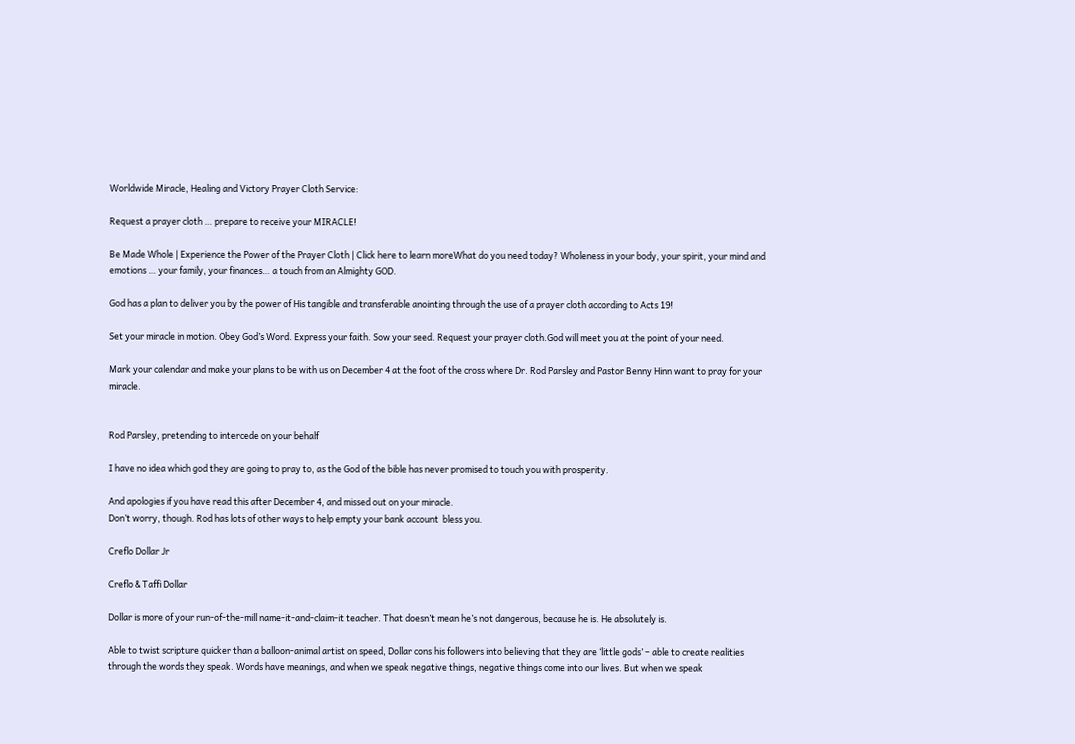Worldwide Miracle, Healing and Victory Prayer Cloth Service:

Request a prayer cloth … prepare to receive your MIRACLE!

Be Made Whole | Experience the Power of the Prayer Cloth | Click here to learn moreWhat do you need today? Wholeness in your body, your spirit, your mind and emotions … your family, your finances… a touch from an Almighty GOD.

God has a plan to deliver you by the power of His tangible and transferable anointing through the use of a prayer cloth according to Acts 19!

Set your miracle in motion. Obey God’s Word. Express your faith. Sow your seed. Request your prayer cloth.God will meet you at the point of your need.

Mark your calendar and make your plans to be with us on December 4 at the foot of the cross where Dr. Rod Parsley and Pastor Benny Hinn want to pray for your miracle.


Rod Parsley, pretending to intercede on your behalf

I have no idea which god they are going to pray to, as the God of the bible has never promised to touch you with prosperity.

And apologies if you have read this after December 4, and missed out on your miracle.
Don’t worry, though. Rod has lots of other ways to help empty your bank account  bless you.

Creflo Dollar Jr

Creflo & Taffi Dollar

Dollar is more of your run-of-the-mill name-it-and-claim-it teacher. That doesn’t mean he’s not dangerous, because he is. He absolutely is.

Able to twist scripture quicker than a balloon-animal artist on speed, Dollar cons his followers into believing that they are ‘little gods’ – able to create realities through the words they speak. Words have meanings, and when we speak negative things, negative things come into our lives. But when we speak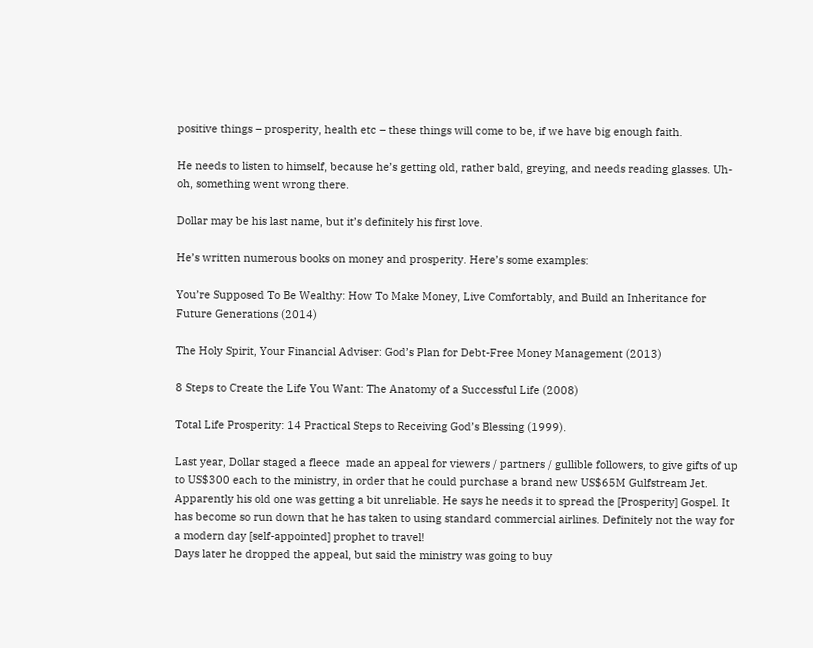positive things – prosperity, health etc – these things will come to be, if we have big enough faith.

He needs to listen to himself, because he’s getting old, rather bald, greying, and needs reading glasses. Uh-oh, something went wrong there.

Dollar may be his last name, but it’s definitely his first love.

He’s written numerous books on money and prosperity. Here’s some examples:

You’re Supposed To Be Wealthy: How To Make Money, Live Comfortably, and Build an Inheritance for Future Generations (2014)

The Holy Spirit, Your Financial Adviser: God’s Plan for Debt-Free Money Management (2013)

8 Steps to Create the Life You Want: The Anatomy of a Successful Life (2008)

Total Life Prosperity: 14 Practical Steps to Receiving God’s Blessing (1999).

Last year, Dollar staged a fleece  made an appeal for viewers / partners / gullible followers, to give gifts of up to US$300 each to the ministry, in order that he could purchase a brand new US$65M Gulfstream Jet.
Apparently his old one was getting a bit unreliable. He says he needs it to spread the [Prosperity] Gospel. It has become so run down that he has taken to using standard commercial airlines. Definitely not the way for a modern day [self-appointed] prophet to travel!
Days later he dropped the appeal, but said the ministry was going to buy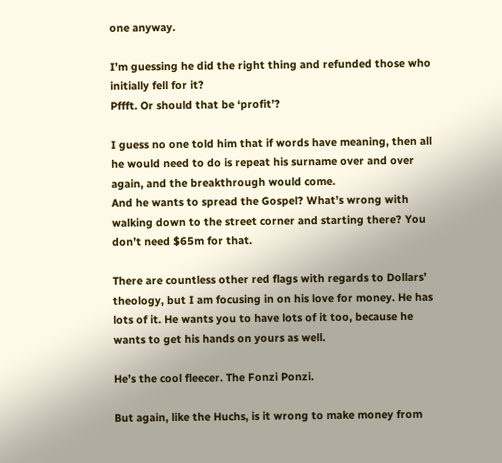one anyway.

I’m guessing he did the right thing and refunded those who initially fell for it?
Pffft. Or should that be ‘profit’?

I guess no one told him that if words have meaning, then all he would need to do is repeat his surname over and over again, and the breakthrough would come.
And he wants to spread the Gospel? What’s wrong with walking down to the street corner and starting there? You don’t need $65m for that.

There are countless other red flags with regards to Dollars’ theology, but I am focusing in on his love for money. He has lots of it. He wants you to have lots of it too, because he wants to get his hands on yours as well.

He’s the cool fleecer. The Fonzi Ponzi.

But again, like the Huchs, is it wrong to make money from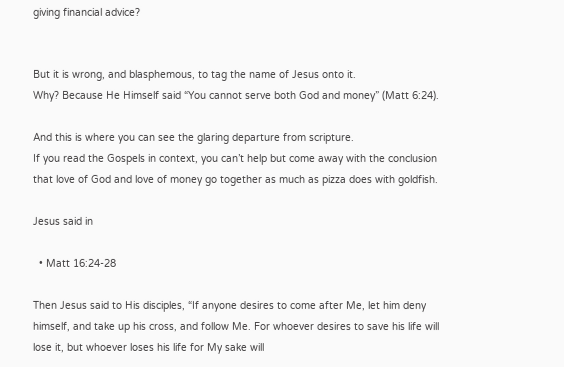giving financial advice?


But it is wrong, and blasphemous, to tag the name of Jesus onto it.
Why? Because He Himself said “You cannot serve both God and money” (Matt 6:24).

And this is where you can see the glaring departure from scripture.
If you read the Gospels in context, you can’t help but come away with the conclusion that love of God and love of money go together as much as pizza does with goldfish.

Jesus said in

  • Matt 16:24-28

Then Jesus said to His disciples, “If anyone desires to come after Me, let him deny himself, and take up his cross, and follow Me. For whoever desires to save his life will lose it, but whoever loses his life for My sake will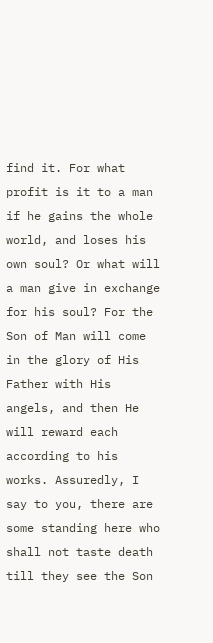find it. For what profit is it to a man if he gains the whole world, and loses his own soul? Or what will a man give in exchange for his soul? For the Son of Man will come in the glory of His Father with His angels, and then He will reward each according to his works. Assuredly, I say to you, there are some standing here who shall not taste death till they see the Son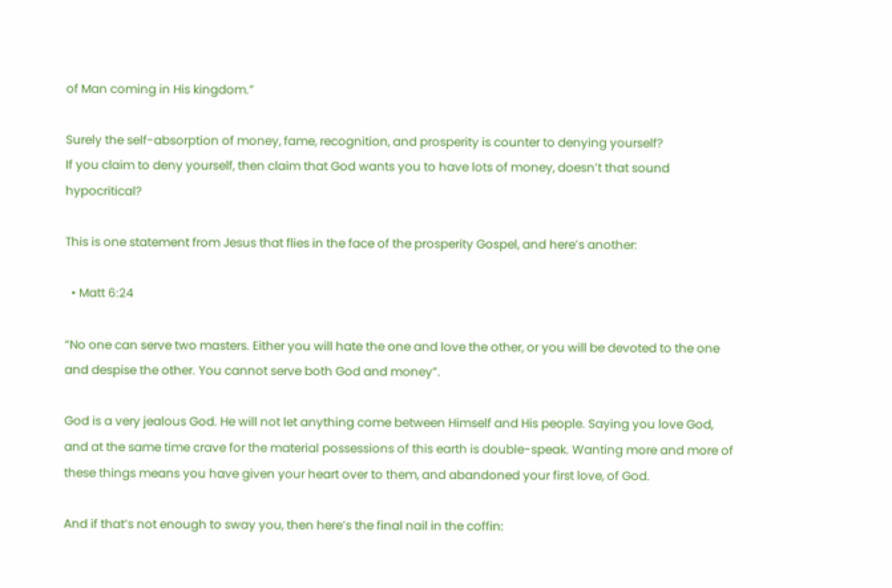of Man coming in His kingdom.”

Surely the self-absorption of money, fame, recognition, and prosperity is counter to denying yourself?
If you claim to deny yourself, then claim that God wants you to have lots of money, doesn’t that sound hypocritical?

This is one statement from Jesus that flies in the face of the prosperity Gospel, and here’s another:

  • Matt 6:24

“No one can serve two masters. Either you will hate the one and love the other, or you will be devoted to the one and despise the other. You cannot serve both God and money”.

God is a very jealous God. He will not let anything come between Himself and His people. Saying you love God, and at the same time crave for the material possessions of this earth is double-speak. Wanting more and more of these things means you have given your heart over to them, and abandoned your first love, of God.

And if that’s not enough to sway you, then here’s the final nail in the coffin: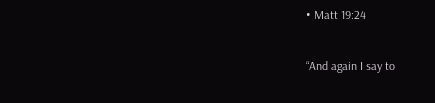• Matt 19:24

“And again I say to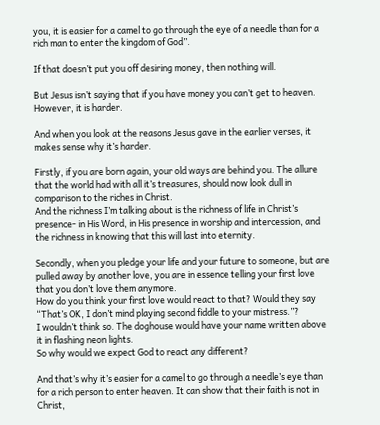you, it is easier for a camel to go through the eye of a needle than for a rich man to enter the kingdom of God”.

If that doesn’t put you off desiring money, then nothing will.

But Jesus isn’t saying that if you have money you can’t get to heaven. However, it is harder.

And when you look at the reasons Jesus gave in the earlier verses, it makes sense why it’s harder.

Firstly, if you are born again, your old ways are behind you. The allure that the world had with all it’s treasures, should now look dull in comparison to the riches in Christ.
And the richness I’m talking about is the richness of life in Christ’s presence- in His Word, in His presence in worship and intercession, and the richness in knowing that this will last into eternity.

Secondly, when you pledge your life and your future to someone, but are pulled away by another love, you are in essence telling your first love that you don’t love them anymore.
How do you think your first love would react to that? Would they say “That’s OK, I don’t mind playing second fiddle to your mistress.”?
I wouldn’t think so. The doghouse would have your name written above it in flashing neon lights.
So why would we expect God to react any different?

And that’s why it’s easier for a camel to go through a needle’s eye than for a rich person to enter heaven. It can show that their faith is not in Christ,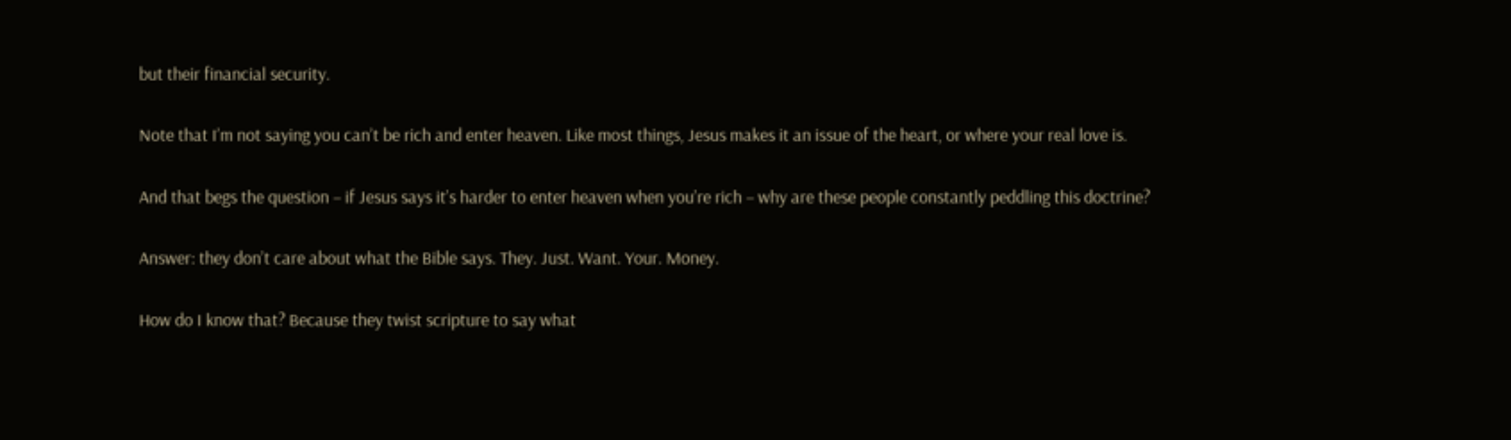but their financial security.

Note that I’m not saying you can’t be rich and enter heaven. Like most things, Jesus makes it an issue of the heart, or where your real love is.

And that begs the question – if Jesus says it’s harder to enter heaven when you’re rich – why are these people constantly peddling this doctrine?

Answer: they don’t care about what the Bible says. They. Just. Want. Your. Money.

How do I know that? Because they twist scripture to say what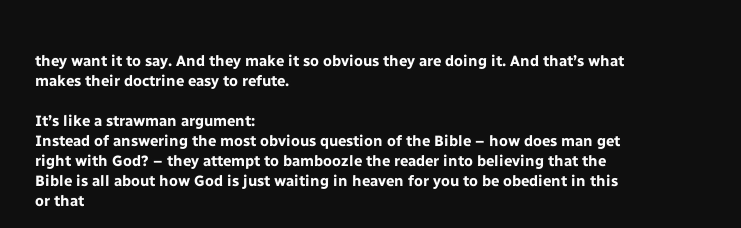they want it to say. And they make it so obvious they are doing it. And that’s what makes their doctrine easy to refute.

It’s like a strawman argument:
Instead of answering the most obvious question of the Bible – how does man get right with God? – they attempt to bamboozle the reader into believing that the Bible is all about how God is just waiting in heaven for you to be obedient in this or that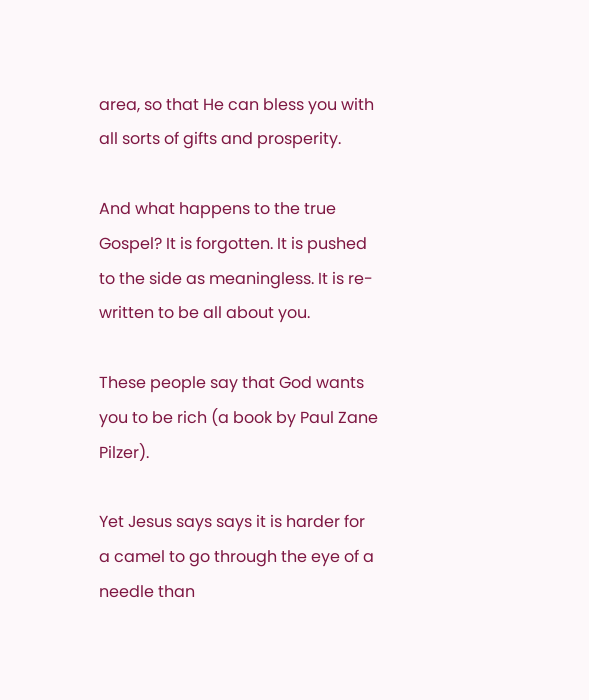area, so that He can bless you with all sorts of gifts and prosperity.

And what happens to the true Gospel? It is forgotten. It is pushed to the side as meaningless. It is re-written to be all about you.

These people say that God wants you to be rich (a book by Paul Zane Pilzer).

Yet Jesus says says it is harder for a camel to go through the eye of a needle than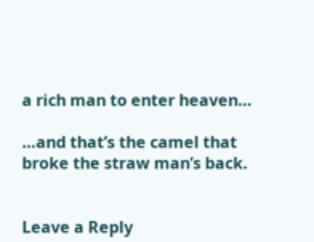a rich man to enter heaven…

…and that’s the camel that broke the straw man’s back.


Leave a Reply